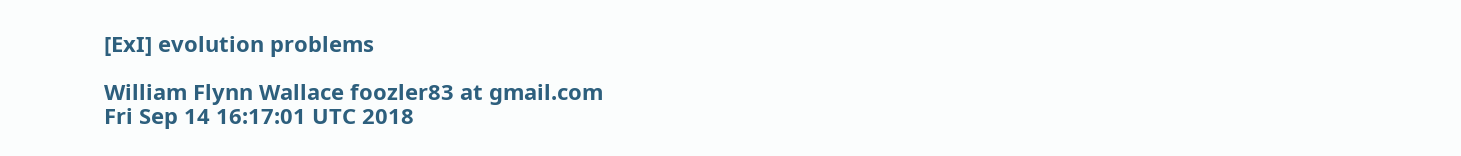[ExI] evolution problems

William Flynn Wallace foozler83 at gmail.com
Fri Sep 14 16:17:01 UTC 2018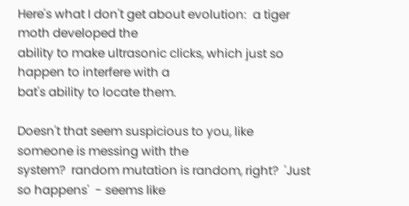Here's what I don't get about evolution:  a tiger moth developed the
ability to make ultrasonic clicks, which just so happen to interfere with a
bat's ability to locate them.

Doesn't that seem suspicious to you, like someone is messing with the
system?  random mutation is random, right?  'Just so happens'  - seems like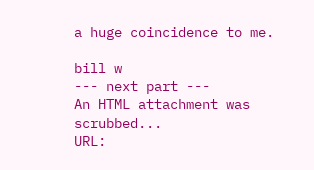a huge coincidence to me.

bill w
--- next part ---
An HTML attachment was scrubbed...
URL: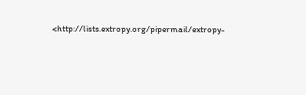<http://lists.extropy.org/pipermail/extropy-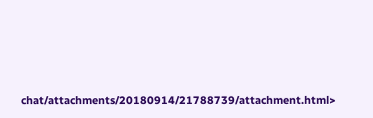chat/attachments/20180914/21788739/attachment.html>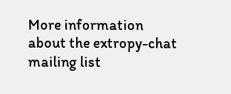More information about the extropy-chat mailing list